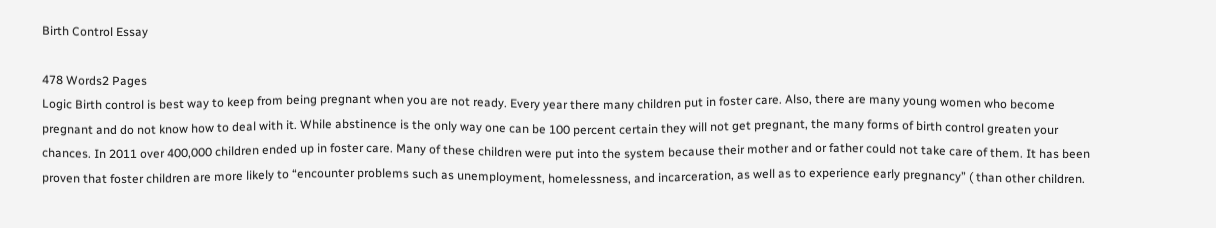Birth Control Essay

478 Words2 Pages
Logic Birth control is best way to keep from being pregnant when you are not ready. Every year there many children put in foster care. Also, there are many young women who become pregnant and do not know how to deal with it. While abstinence is the only way one can be 100 percent certain they will not get pregnant, the many forms of birth control greaten your chances. In 2011 over 400,000 children ended up in foster care. Many of these children were put into the system because their mother and or father could not take care of them. It has been proven that foster children are more likely to “encounter problems such as unemployment, homelessness, and incarceration, as well as to experience early pregnancy” ( than other children.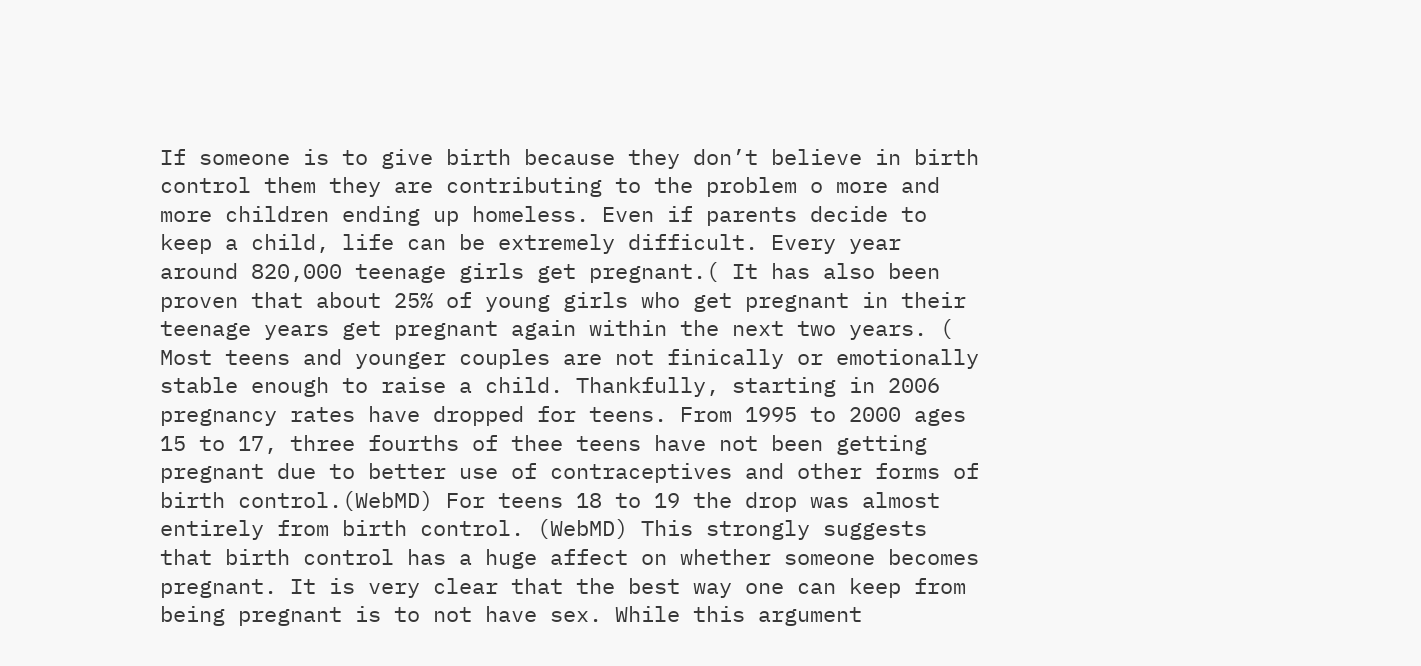If someone is to give birth because they don’t believe in birth control them they are contributing to the problem o more and more children ending up homeless. Even if parents decide to keep a child, life can be extremely difficult. Every year around 820,000 teenage girls get pregnant.( It has also been proven that about 25% of young girls who get pregnant in their teenage years get pregnant again within the next two years. ( Most teens and younger couples are not finically or emotionally stable enough to raise a child. Thankfully, starting in 2006 pregnancy rates have dropped for teens. From 1995 to 2000 ages 15 to 17, three fourths of thee teens have not been getting pregnant due to better use of contraceptives and other forms of birth control.(WebMD) For teens 18 to 19 the drop was almost entirely from birth control. (WebMD) This strongly suggests that birth control has a huge affect on whether someone becomes pregnant. It is very clear that the best way one can keep from being pregnant is to not have sex. While this argument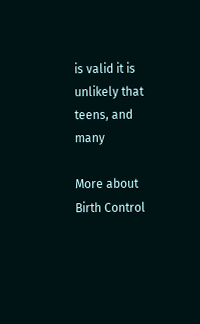is valid it is unlikely that teens, and many

More about Birth Control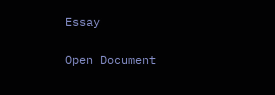Essay

Open Document